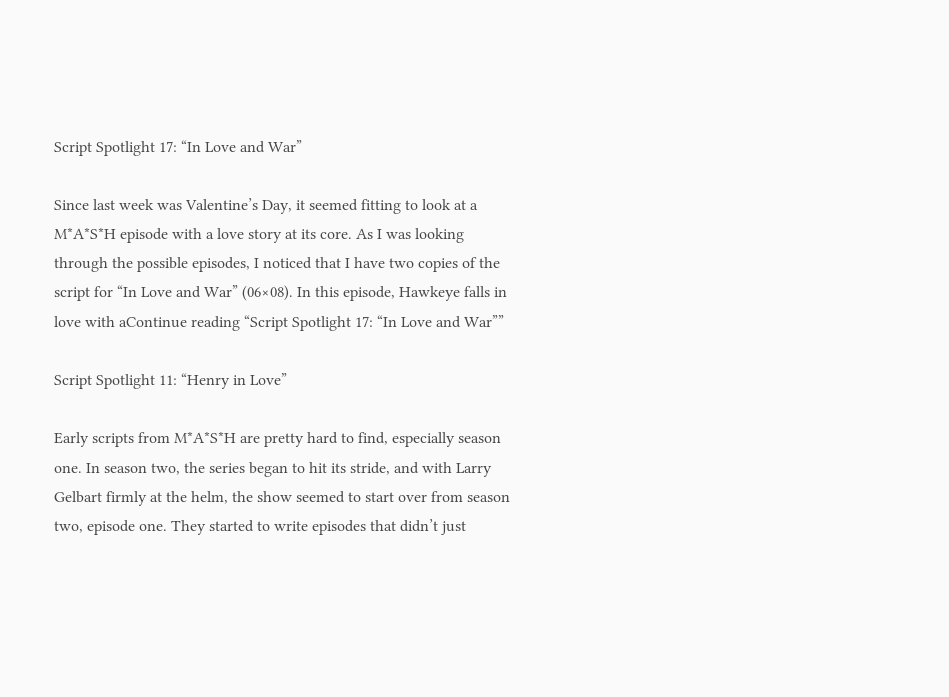Script Spotlight 17: “In Love and War”

Since last week was Valentine’s Day, it seemed fitting to look at a M*A*S*H episode with a love story at its core. As I was looking through the possible episodes, I noticed that I have two copies of the script for “In Love and War” (06×08). In this episode, Hawkeye falls in love with aContinue reading “Script Spotlight 17: “In Love and War””

Script Spotlight 11: “Henry in Love”

Early scripts from M*A*S*H are pretty hard to find, especially season one. In season two, the series began to hit its stride, and with Larry Gelbart firmly at the helm, the show seemed to start over from season two, episode one. They started to write episodes that didn’t just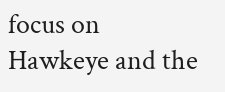focus on Hawkeye and the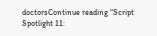doctorsContinue reading “Script Spotlight 11: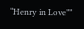“Henry in Love””